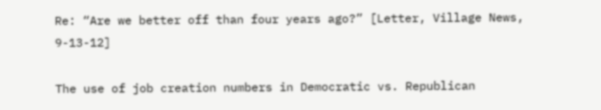Re: “Are we better off than four years ago?” [Letter, Village News, 9-13-12]

The use of job creation numbers in Democratic vs. Republican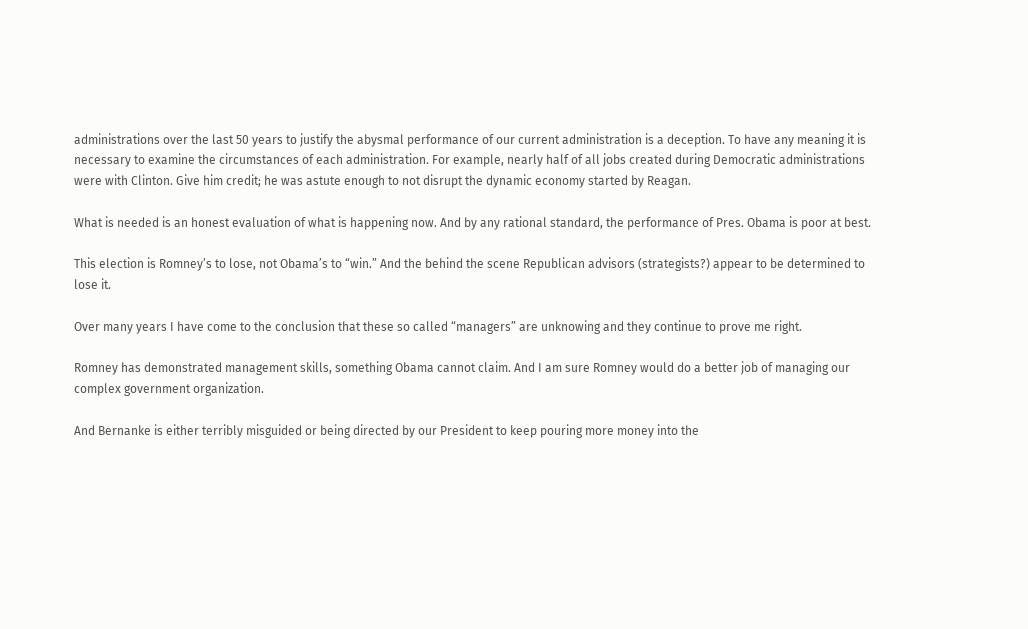administrations over the last 50 years to justify the abysmal performance of our current administration is a deception. To have any meaning it is necessary to examine the circumstances of each administration. For example, nearly half of all jobs created during Democratic administrations were with Clinton. Give him credit; he was astute enough to not disrupt the dynamic economy started by Reagan.

What is needed is an honest evaluation of what is happening now. And by any rational standard, the performance of Pres. Obama is poor at best.

This election is Romney’s to lose, not Obama’s to “win.” And the behind the scene Republican advisors (strategists?) appear to be determined to lose it.

Over many years I have come to the conclusion that these so called “managers” are unknowing and they continue to prove me right.

Romney has demonstrated management skills, something Obama cannot claim. And I am sure Romney would do a better job of managing our complex government organization.

And Bernanke is either terribly misguided or being directed by our President to keep pouring more money into the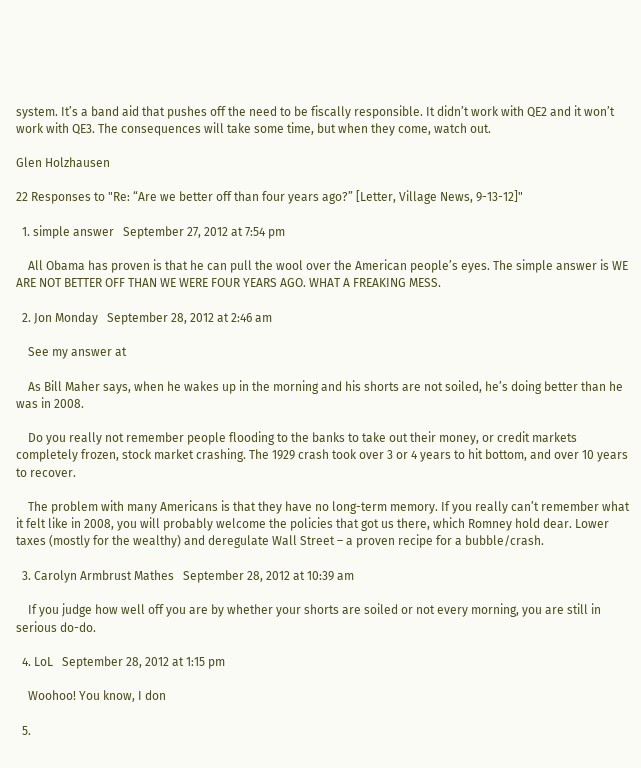system. It’s a band aid that pushes off the need to be fiscally responsible. It didn’t work with QE2 and it won’t work with QE3. The consequences will take some time, but when they come, watch out.

Glen Holzhausen

22 Responses to "Re: “Are we better off than four years ago?” [Letter, Village News, 9-13-12]"

  1. simple answer   September 27, 2012 at 7:54 pm

    All Obama has proven is that he can pull the wool over the American people’s eyes. The simple answer is WE ARE NOT BETTER OFF THAN WE WERE FOUR YEARS AGO. WHAT A FREAKING MESS.

  2. Jon Monday   September 28, 2012 at 2:46 am

    See my answer at

    As Bill Maher says, when he wakes up in the morning and his shorts are not soiled, he’s doing better than he was in 2008.

    Do you really not remember people flooding to the banks to take out their money, or credit markets completely frozen, stock market crashing. The 1929 crash took over 3 or 4 years to hit bottom, and over 10 years to recover.

    The problem with many Americans is that they have no long-term memory. If you really can’t remember what it felt like in 2008, you will probably welcome the policies that got us there, which Romney hold dear. Lower taxes (mostly for the wealthy) and deregulate Wall Street – a proven recipe for a bubble/crash.

  3. Carolyn Armbrust Mathes   September 28, 2012 at 10:39 am

    If you judge how well off you are by whether your shorts are soiled or not every morning, you are still in serious do-do.

  4. LoL   September 28, 2012 at 1:15 pm

    Woohoo! You know, I don

  5.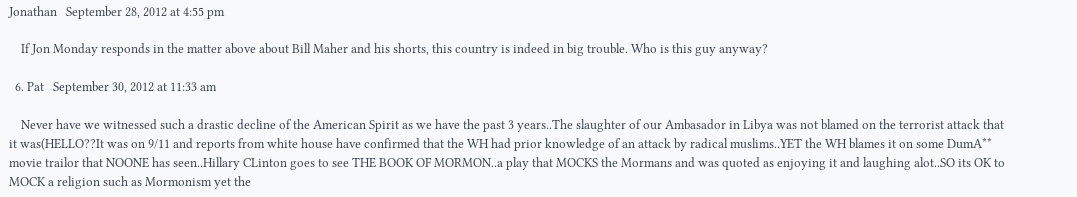Jonathan   September 28, 2012 at 4:55 pm

    If Jon Monday responds in the matter above about Bill Maher and his shorts, this country is indeed in big trouble. Who is this guy anyway?

  6. Pat   September 30, 2012 at 11:33 am

    Never have we witnessed such a drastic decline of the American Spirit as we have the past 3 years..The slaughter of our Ambasador in Libya was not blamed on the terrorist attack that it was(HELLO??It was on 9/11 and reports from white house have confirmed that the WH had prior knowledge of an attack by radical muslims..YET the WH blames it on some DumA** movie trailor that NOONE has seen..Hillary CLinton goes to see THE BOOK OF MORMON..a play that MOCKS the Mormans and was quoted as enjoying it and laughing alot..SO its OK to MOCK a religion such as Mormonism yet the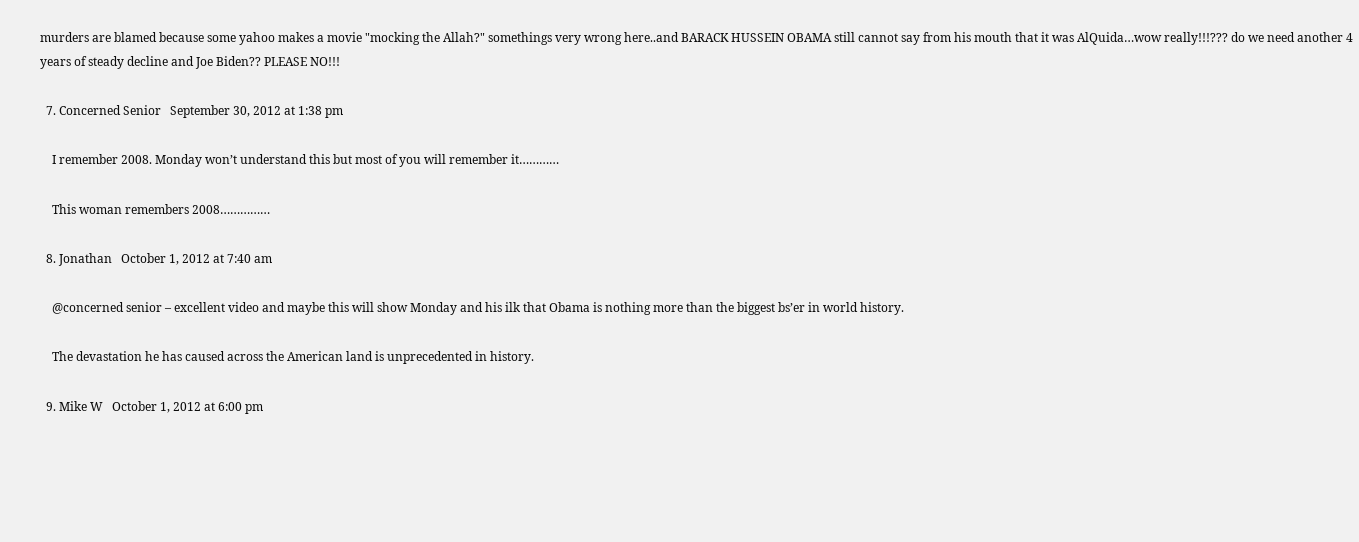murders are blamed because some yahoo makes a movie "mocking the Allah?" somethings very wrong here..and BARACK HUSSEIN OBAMA still cannot say from his mouth that it was AlQuida…wow really!!!??? do we need another 4 years of steady decline and Joe Biden?? PLEASE NO!!!

  7. Concerned Senior   September 30, 2012 at 1:38 pm

    I remember 2008. Monday won’t understand this but most of you will remember it…………

    This woman remembers 2008……………

  8. Jonathan   October 1, 2012 at 7:40 am

    @concerned senior – excellent video and maybe this will show Monday and his ilk that Obama is nothing more than the biggest bs’er in world history.

    The devastation he has caused across the American land is unprecedented in history.

  9. Mike W   October 1, 2012 at 6:00 pm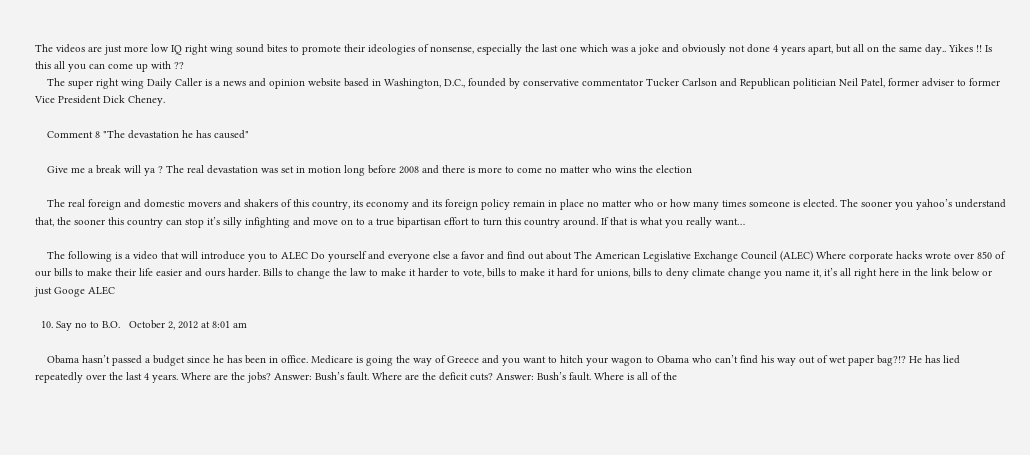The videos are just more low IQ right wing sound bites to promote their ideologies of nonsense, especially the last one which was a joke and obviously not done 4 years apart, but all on the same day.. Yikes !! Is this all you can come up with ??
    The super right wing Daily Caller is a news and opinion website based in Washington, D.C., founded by conservative commentator Tucker Carlson and Republican politician Neil Patel, former adviser to former Vice President Dick Cheney.

    Comment 8 "The devastation he has caused"

    Give me a break will ya ? The real devastation was set in motion long before 2008 and there is more to come no matter who wins the election

    The real foreign and domestic movers and shakers of this country, its economy and its foreign policy remain in place no matter who or how many times someone is elected. The sooner you yahoo’s understand that, the sooner this country can stop it’s silly infighting and move on to a true bipartisan effort to turn this country around. If that is what you really want…

    The following is a video that will introduce you to ALEC Do yourself and everyone else a favor and find out about The American Legislative Exchange Council (ALEC) Where corporate hacks wrote over 850 of our bills to make their life easier and ours harder. Bills to change the law to make it harder to vote, bills to make it hard for unions, bills to deny climate change you name it, it’s all right here in the link below or just Googe ALEC

  10. Say no to B.O.   October 2, 2012 at 8:01 am

    Obama hasn’t passed a budget since he has been in office. Medicare is going the way of Greece and you want to hitch your wagon to Obama who can’t find his way out of wet paper bag?!? He has lied repeatedly over the last 4 years. Where are the jobs? Answer: Bush’s fault. Where are the deficit cuts? Answer: Bush’s fault. Where is all of the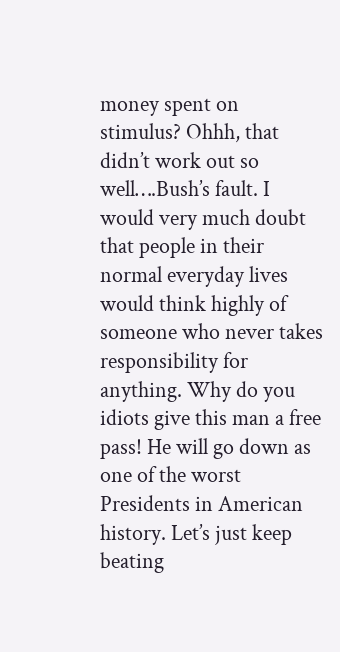money spent on stimulus? Ohhh, that didn’t work out so well….Bush’s fault. I would very much doubt that people in their normal everyday lives would think highly of someone who never takes responsibility for anything. Why do you idiots give this man a free pass! He will go down as one of the worst Presidents in American history. Let’s just keep beating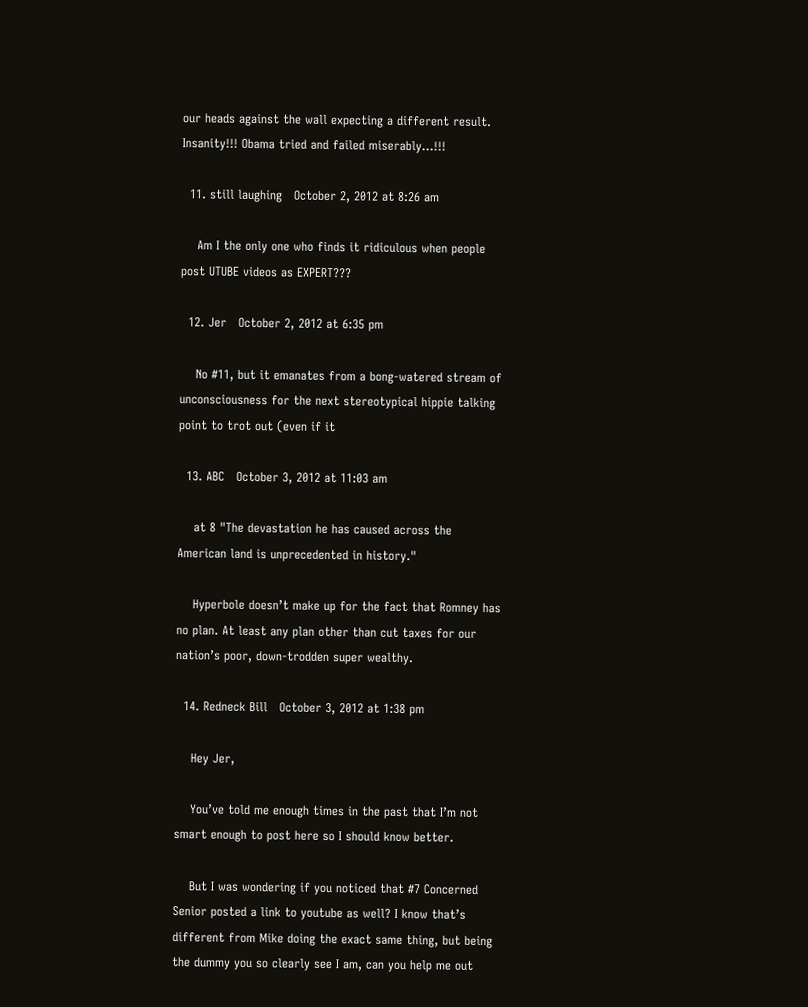our heads against the wall expecting a different result. Insanity!!! Obama tried and failed miserably…!!!

  11. still laughing   October 2, 2012 at 8:26 am

    Am I the only one who finds it ridiculous when people post UTUBE videos as EXPERT???

  12. Jer   October 2, 2012 at 6:35 pm

    No #11, but it emanates from a bong-watered stream of unconsciousness for the next stereotypical hippie talking point to trot out (even if it

  13. ABC   October 3, 2012 at 11:03 am

    at 8 "The devastation he has caused across the American land is unprecedented in history."

    Hyperbole doesn’t make up for the fact that Romney has no plan. At least any plan other than cut taxes for our nation’s poor, down-trodden super wealthy.

  14. Redneck Bill   October 3, 2012 at 1:38 pm

    Hey Jer,

    You’ve told me enough times in the past that I’m not smart enough to post here so I should know better.

    But I was wondering if you noticed that #7 Concerned Senior posted a link to youtube as well? I know that’s different from Mike doing the exact same thing, but being the dummy you so clearly see I am, can you help me out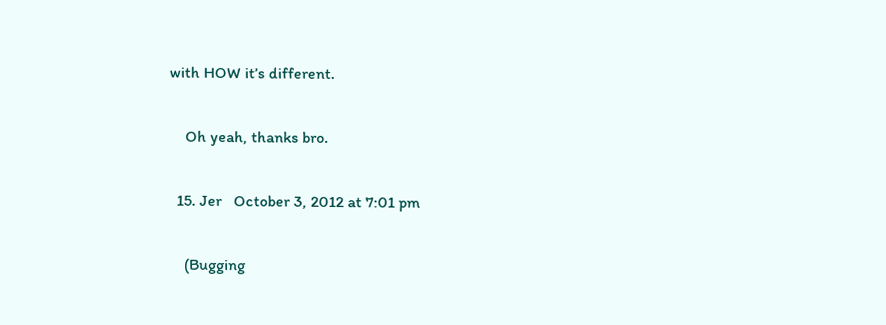with HOW it’s different.

    Oh yeah, thanks bro.

  15. Jer   October 3, 2012 at 7:01 pm

    (Bugging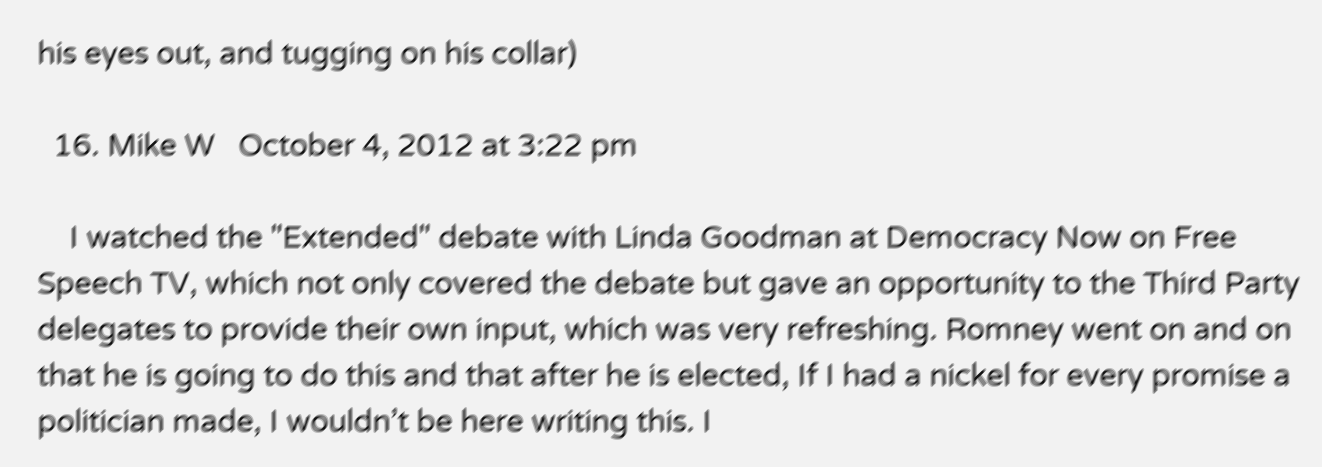his eyes out, and tugging on his collar)

  16. Mike W   October 4, 2012 at 3:22 pm

    I watched the "Extended" debate with Linda Goodman at Democracy Now on Free Speech TV, which not only covered the debate but gave an opportunity to the Third Party delegates to provide their own input, which was very refreshing. Romney went on and on that he is going to do this and that after he is elected, If I had a nickel for every promise a politician made, I wouldn’t be here writing this. I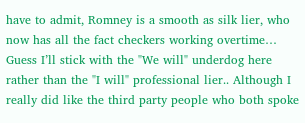have to admit, Romney is a smooth as silk lier, who now has all the fact checkers working overtime… Guess I’ll stick with the "We will" underdog here rather than the "I will" professional lier.. Although I really did like the third party people who both spoke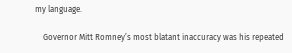my language.

    Governor Mitt Romney’s most blatant inaccuracy was his repeated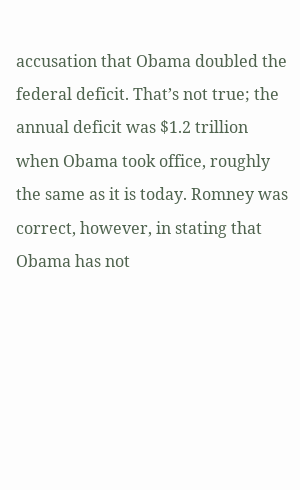accusation that Obama doubled the federal deficit. That’s not true; the annual deficit was $1.2 trillion when Obama took office, roughly the same as it is today. Romney was correct, however, in stating that Obama has not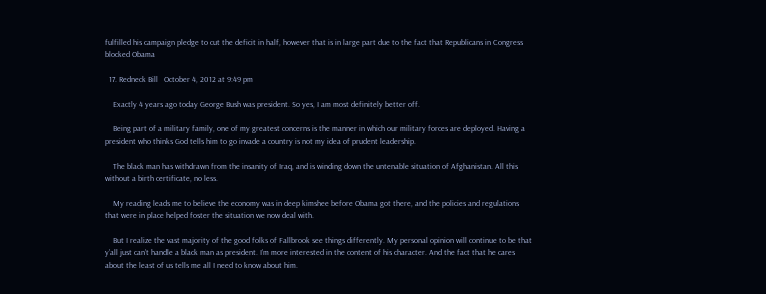fulfilled his campaign pledge to cut the deficit in half, however that is in large part due to the fact that Republicans in Congress blocked Obama

  17. Redneck Bill   October 4, 2012 at 9:49 pm

    Exactly 4 years ago today George Bush was president. So yes, I am most definitely better off.

    Being part of a military family, one of my greatest concerns is the manner in which our military forces are deployed. Having a president who thinks God tells him to go invade a country is not my idea of prudent leadership.

    The black man has withdrawn from the insanity of Iraq, and is winding down the untenable situation of Afghanistan. All this without a birth certificate, no less.

    My reading leads me to believe the economy was in deep kimshee before Obama got there, and the policies and regulations that were in place helped foster the situation we now deal with.

    But I realize the vast majority of the good folks of Fallbrook see things differently. My personal opinion will continue to be that y’all just can’t handle a black man as president. I’m more interested in the content of his character. And the fact that he cares about the least of us tells me all I need to know about him.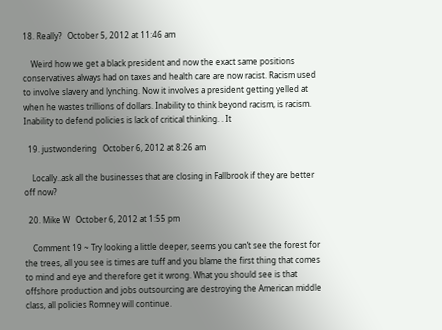18. Really?   October 5, 2012 at 11:46 am

    Weird how we get a black president and now the exact same positions conservatives always had on taxes and health care are now racist. Racism used to involve slavery and lynching. Now it involves a president getting yelled at when he wastes trillions of dollars. Inability to think beyond racism, is racism. Inability to defend policies is lack of critical thinking. . It

  19. justwondering   October 6, 2012 at 8:26 am

    Locally..ask all the businesses that are closing in Fallbrook if they are better off now?

  20. Mike W   October 6, 2012 at 1:55 pm

    Comment 19 ~ Try looking a little deeper, seems you can’t see the forest for the trees, all you see is times are tuff and you blame the first thing that comes to mind and eye and therefore get it wrong. What you should see is that offshore production and jobs outsourcing are destroying the American middle class, all policies Romney will continue.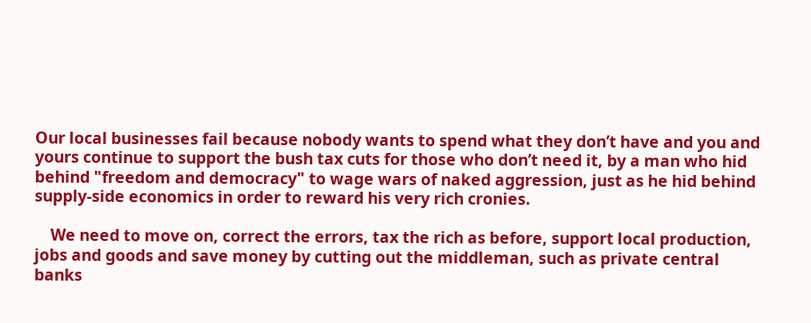Our local businesses fail because nobody wants to spend what they don’t have and you and yours continue to support the bush tax cuts for those who don’t need it, by a man who hid behind "freedom and democracy" to wage wars of naked aggression, just as he hid behind supply-side economics in order to reward his very rich cronies.

    We need to move on, correct the errors, tax the rich as before, support local production, jobs and goods and save money by cutting out the middleman, such as private central banks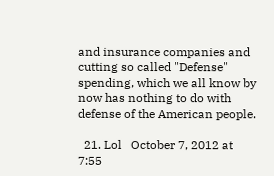and insurance companies and cutting so called "Defense" spending, which we all know by now has nothing to do with defense of the American people.

  21. Lol   October 7, 2012 at 7:55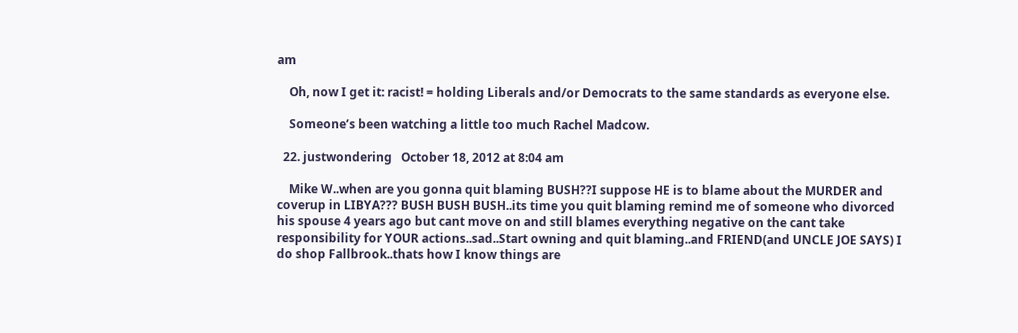am

    Oh, now I get it: racist! = holding Liberals and/or Democrats to the same standards as everyone else.

    Someone’s been watching a little too much Rachel Madcow.

  22. justwondering   October 18, 2012 at 8:04 am

    Mike W..when are you gonna quit blaming BUSH??I suppose HE is to blame about the MURDER and coverup in LIBYA??? BUSH BUSH BUSH..its time you quit blaming remind me of someone who divorced his spouse 4 years ago but cant move on and still blames everything negative on the cant take responsibility for YOUR actions..sad..Start owning and quit blaming..and FRIEND(and UNCLE JOE SAYS) I do shop Fallbrook..thats how I know things are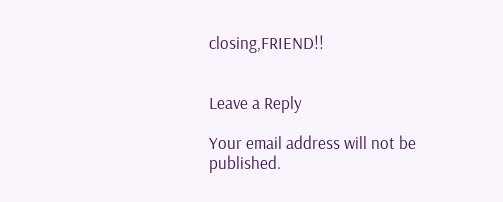closing,FRIEND!!


Leave a Reply

Your email address will not be published.